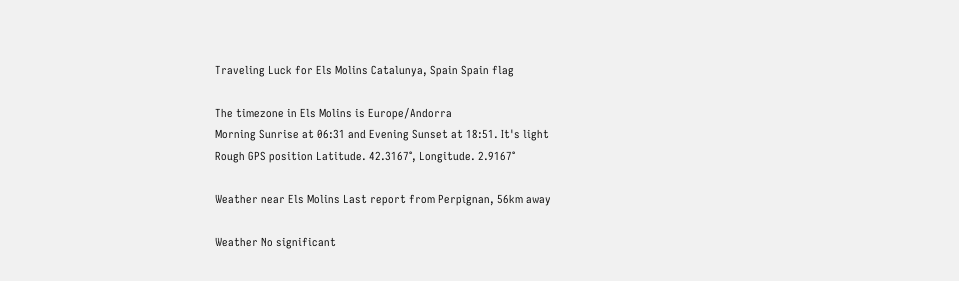Traveling Luck for Els Molins Catalunya, Spain Spain flag

The timezone in Els Molins is Europe/Andorra
Morning Sunrise at 06:31 and Evening Sunset at 18:51. It's light
Rough GPS position Latitude. 42.3167°, Longitude. 2.9167°

Weather near Els Molins Last report from Perpignan, 56km away

Weather No significant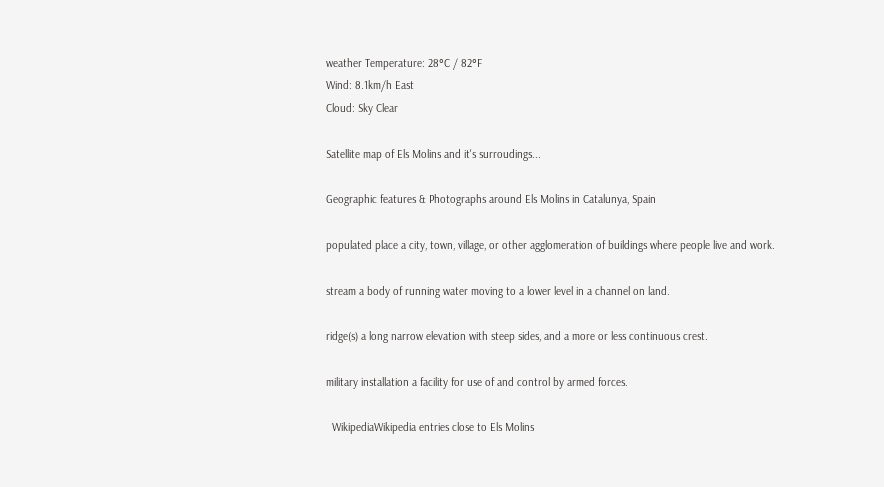weather Temperature: 28°C / 82°F
Wind: 8.1km/h East
Cloud: Sky Clear

Satellite map of Els Molins and it's surroudings...

Geographic features & Photographs around Els Molins in Catalunya, Spain

populated place a city, town, village, or other agglomeration of buildings where people live and work.

stream a body of running water moving to a lower level in a channel on land.

ridge(s) a long narrow elevation with steep sides, and a more or less continuous crest.

military installation a facility for use of and control by armed forces.

  WikipediaWikipedia entries close to Els Molins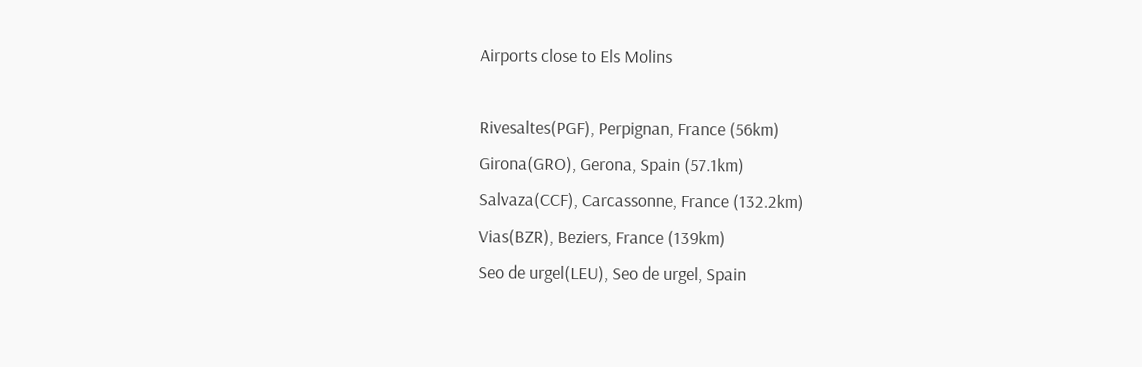Airports close to Els Molins

Rivesaltes(PGF), Perpignan, France (56km)
Girona(GRO), Gerona, Spain (57.1km)
Salvaza(CCF), Carcassonne, France (132.2km)
Vias(BZR), Beziers, France (139km)
Seo de urgel(LEU), Seo de urgel, Spain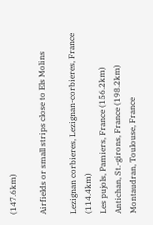(147.6km)

Airfields or small strips close to Els Molins

Lezignan corbieres, Lezignan-corbieres, France (114.4km)
Les pujols, Pamiers, France (156.2km)
Antichan, St.-girons, France (198.2km)
Montaudran, Toulouse, France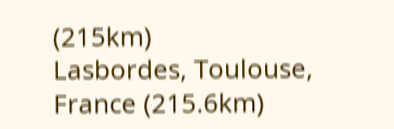(215km)
Lasbordes, Toulouse, France (215.6km)